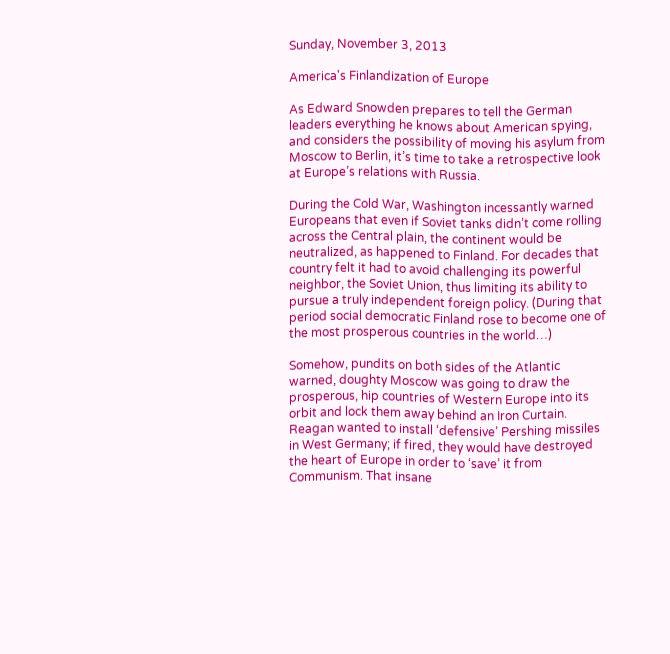Sunday, November 3, 2013

America's Finlandization of Europe

As Edward Snowden prepares to tell the German leaders everything he knows about American spying, and considers the possibility of moving his asylum from Moscow to Berlin, it’s time to take a retrospective look at Europe’s relations with Russia.

During the Cold War, Washington incessantly warned Europeans that even if Soviet tanks didn’t come rolling across the Central plain, the continent would be neutralized, as happened to Finland. For decades that country felt it had to avoid challenging its powerful neighbor, the Soviet Union, thus limiting its ability to pursue a truly independent foreign policy. (During that period social democratic Finland rose to become one of the most prosperous countries in the world…)

Somehow, pundits on both sides of the Atlantic warned, doughty Moscow was going to draw the prosperous, hip countries of Western Europe into its orbit and lock them away behind an Iron Curtain. Reagan wanted to install ‘defensive’ Pershing missiles in West Germany; if fired, they would have destroyed the heart of Europe in order to ‘save’ it from Communism. That insane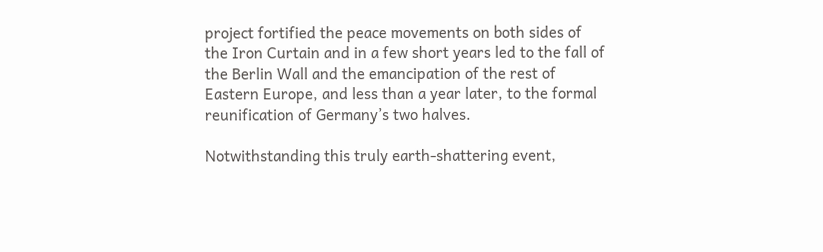project fortified the peace movements on both sides of the Iron Curtain and in a few short years led to the fall of the Berlin Wall and the emancipation of the rest of Eastern Europe, and less than a year later, to the formal reunification of Germany’s two halves.

Notwithstanding this truly earth-shattering event,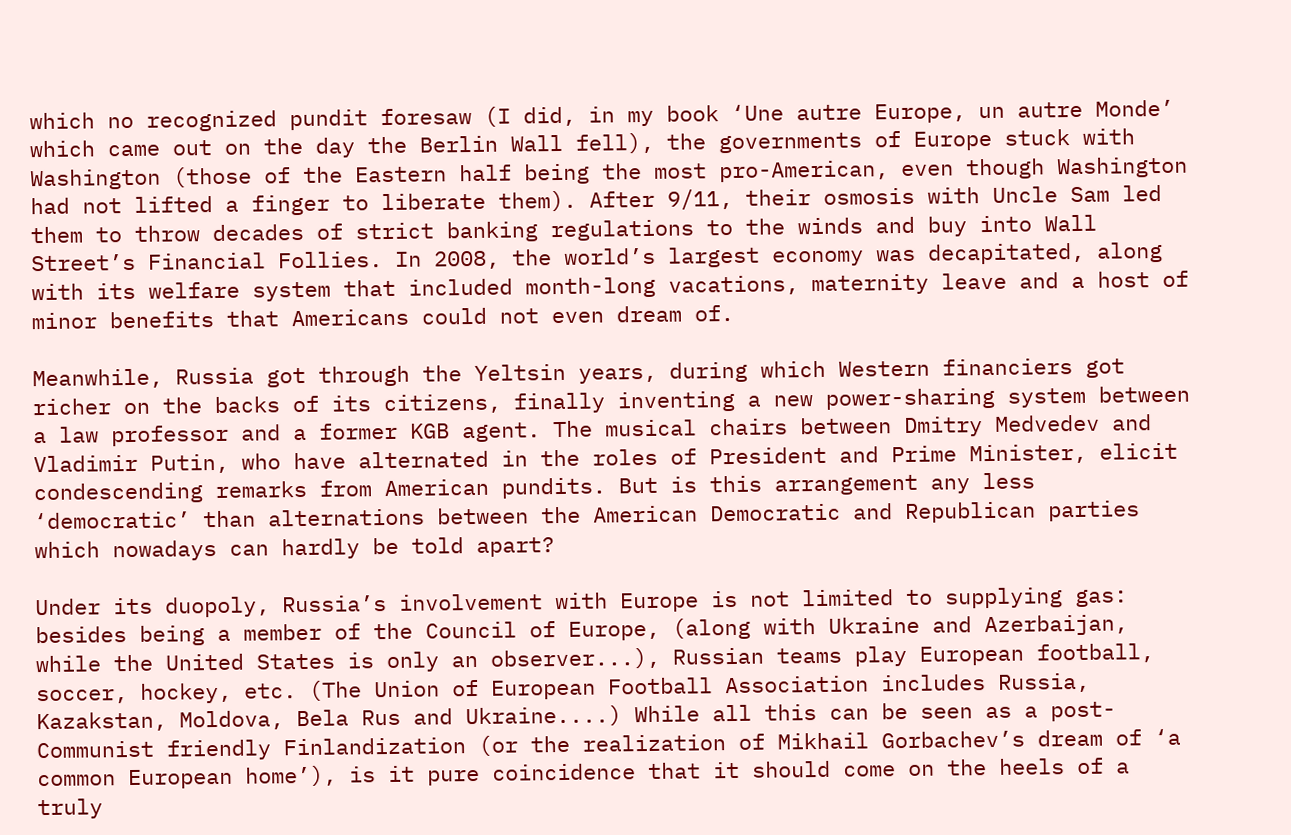which no recognized pundit foresaw (I did, in my book ‘Une autre Europe, un autre Monde’ which came out on the day the Berlin Wall fell), the governments of Europe stuck with Washington (those of the Eastern half being the most pro-American, even though Washington had not lifted a finger to liberate them). After 9/11, their osmosis with Uncle Sam led them to throw decades of strict banking regulations to the winds and buy into Wall Street’s Financial Follies. In 2008, the world’s largest economy was decapitated, along with its welfare system that included month-long vacations, maternity leave and a host of minor benefits that Americans could not even dream of.

Meanwhile, Russia got through the Yeltsin years, during which Western financiers got richer on the backs of its citizens, finally inventing a new power-sharing system between a law professor and a former KGB agent. The musical chairs between Dmitry Medvedev and Vladimir Putin, who have alternated in the roles of President and Prime Minister, elicit condescending remarks from American pundits. But is this arrangement any less ‘democratic’ than alternations between the American Democratic and Republican parties which nowadays can hardly be told apart?

Under its duopoly, Russia’s involvement with Europe is not limited to supplying gas: besides being a member of the Council of Europe, (along with Ukraine and Azerbaijan, while the United States is only an observer...), Russian teams play European football, soccer, hockey, etc. (The Union of European Football Association includes Russia, Kazakstan, Moldova, Bela Rus and Ukraine....) While all this can be seen as a post-Communist friendly Finlandization (or the realization of Mikhail Gorbachev’s dream of ‘a common European home’), is it pure coincidence that it should come on the heels of a truly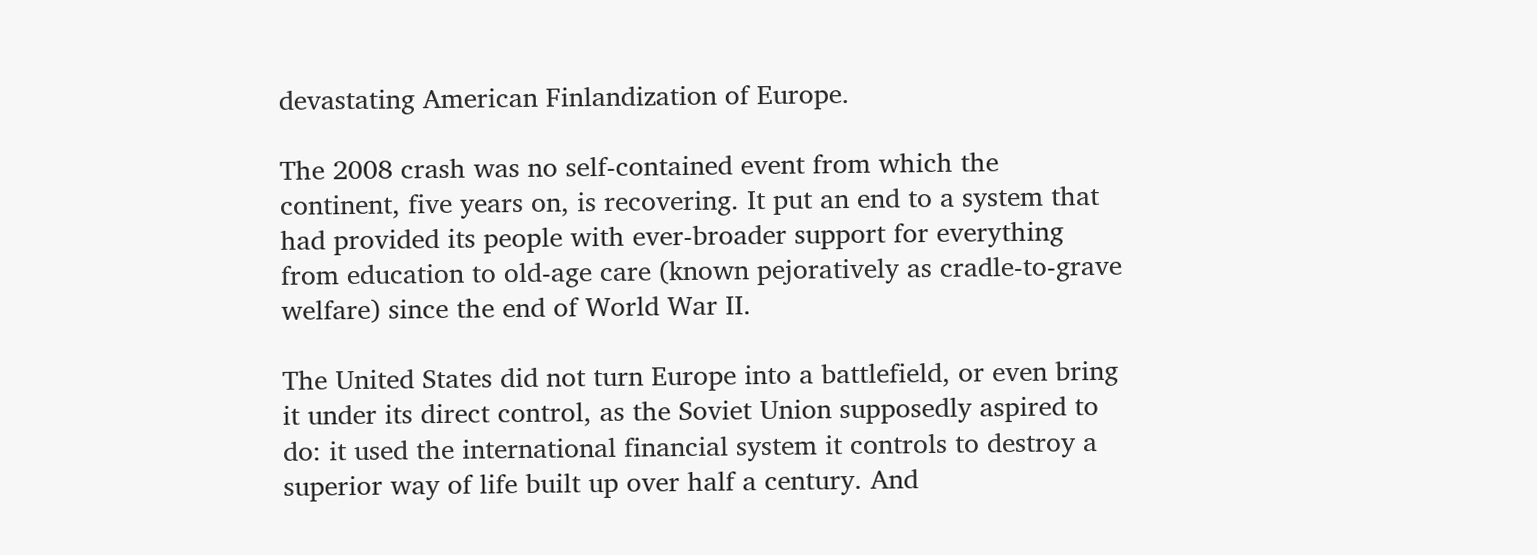devastating American Finlandization of Europe.

The 2008 crash was no self-contained event from which the continent, five years on, is recovering. It put an end to a system that had provided its people with ever-broader support for everything from education to old-age care (known pejoratively as cradle-to-grave welfare) since the end of World War II.

The United States did not turn Europe into a battlefield, or even bring it under its direct control, as the Soviet Union supposedly aspired to do: it used the international financial system it controls to destroy a superior way of life built up over half a century. And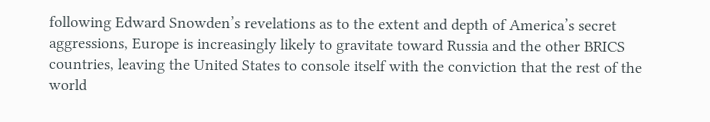following Edward Snowden’s revelations as to the extent and depth of America’s secret aggressions, Europe is increasingly likely to gravitate toward Russia and the other BRICS countries, leaving the United States to console itself with the conviction that the rest of the world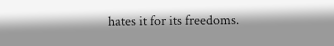hates it for its freedoms.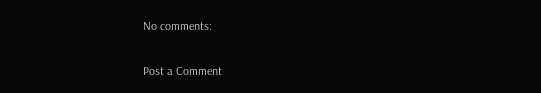No comments:

Post a Comment